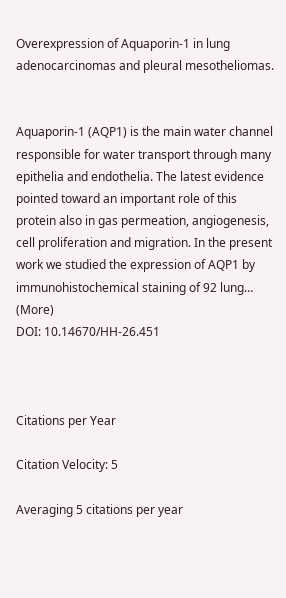Overexpression of Aquaporin-1 in lung adenocarcinomas and pleural mesotheliomas.


Aquaporin-1 (AQP1) is the main water channel responsible for water transport through many epithelia and endothelia. The latest evidence pointed toward an important role of this protein also in gas permeation, angiogenesis, cell proliferation and migration. In the present work we studied the expression of AQP1 by immunohistochemical staining of 92 lung… (More)
DOI: 10.14670/HH-26.451



Citations per Year

Citation Velocity: 5

Averaging 5 citations per year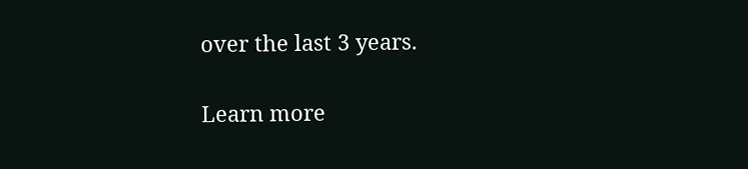over the last 3 years.

Learn more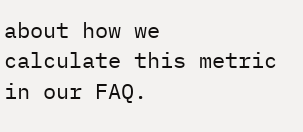about how we calculate this metric in our FAQ.